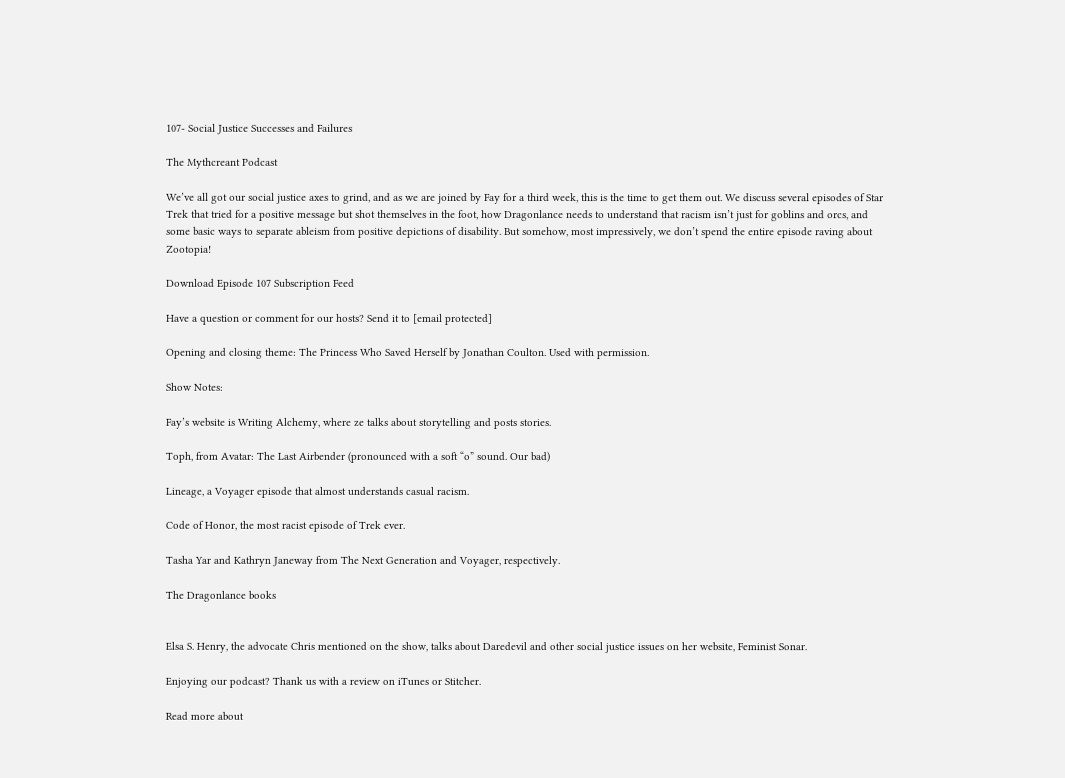107- Social Justice Successes and Failures

The Mythcreant Podcast

We’ve all got our social justice axes to grind, and as we are joined by Fay for a third week, this is the time to get them out. We discuss several episodes of Star Trek that tried for a positive message but shot themselves in the foot, how Dragonlance needs to understand that racism isn’t just for goblins and orcs, and some basic ways to separate ableism from positive depictions of disability. But somehow, most impressively, we don’t spend the entire episode raving about Zootopia!

Download Episode 107 Subscription Feed

Have a question or comment for our hosts? Send it to [email protected]

Opening and closing theme: The Princess Who Saved Herself by Jonathan Coulton. Used with permission.

Show Notes:

Fay’s website is Writing Alchemy, where ze talks about storytelling and posts stories.

Toph, from Avatar: The Last Airbender (pronounced with a soft “o” sound. Our bad)

Lineage, a Voyager episode that almost understands casual racism.

Code of Honor, the most racist episode of Trek ever.

Tasha Yar and Kathryn Janeway from The Next Generation and Voyager, respectively.

The Dragonlance books


Elsa S. Henry, the advocate Chris mentioned on the show, talks about Daredevil and other social justice issues on her website, Feminist Sonar.

Enjoying our podcast? Thank us with a review on iTunes or Stitcher.

Read more about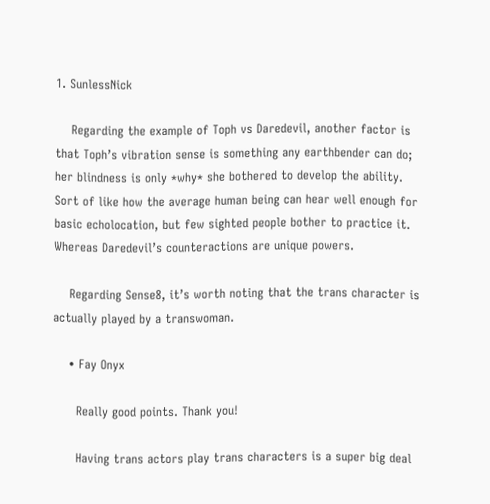1. SunlessNick

    Regarding the example of Toph vs Daredevil, another factor is that Toph’s vibration sense is something any earthbender can do; her blindness is only *why* she bothered to develop the ability. Sort of like how the average human being can hear well enough for basic echolocation, but few sighted people bother to practice it. Whereas Daredevil’s counteractions are unique powers.

    Regarding Sense8, it’s worth noting that the trans character is actually played by a transwoman.

    • Fay Onyx

      Really good points. Thank you!

      Having trans actors play trans characters is a super big deal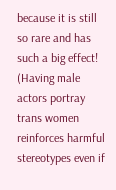because it is still so rare and has such a big effect! (Having male actors portray trans women reinforces harmful stereotypes even if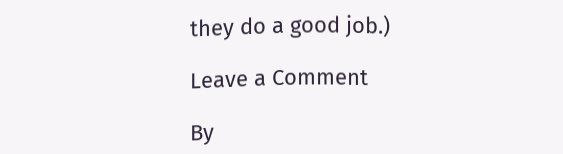they do a good job.)

Leave a Comment

By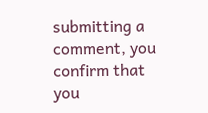submitting a comment, you confirm that you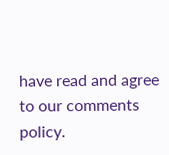have read and agree to our comments policy.